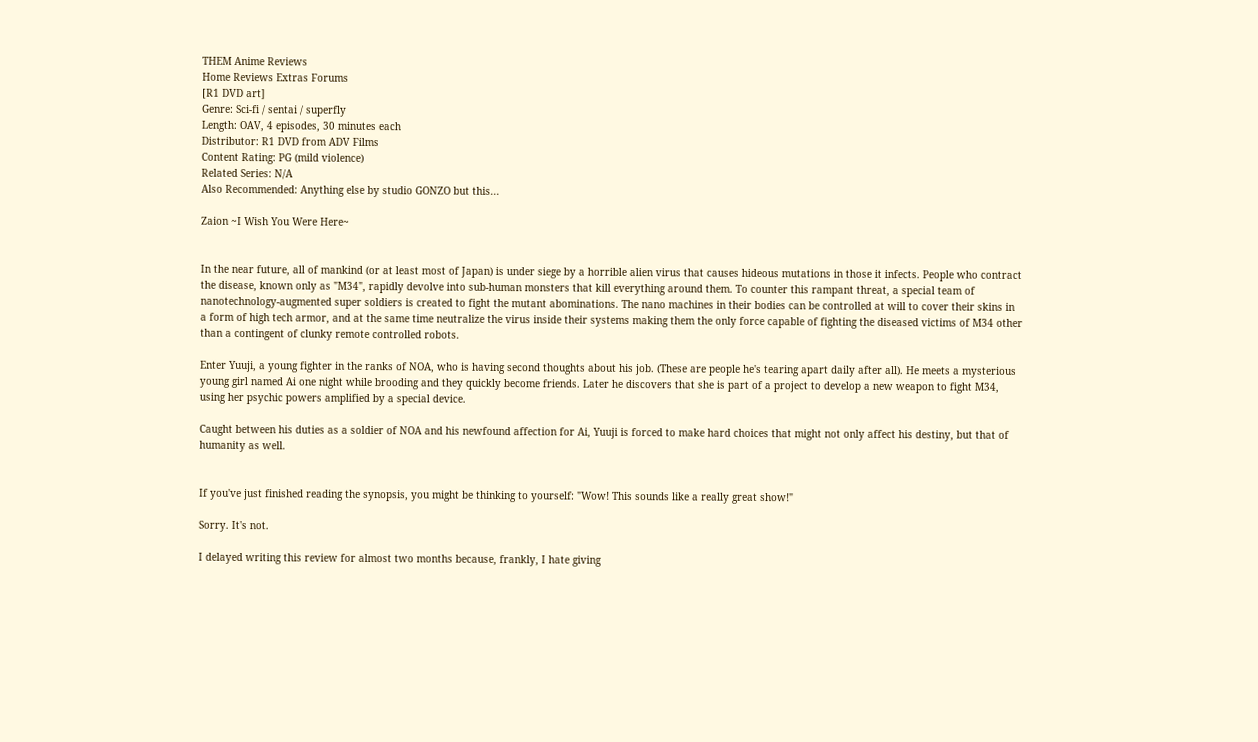THEM Anime Reviews
Home Reviews Extras Forums
[R1 DVD art]
Genre: Sci-fi / sentai / superfly
Length: OAV, 4 episodes, 30 minutes each
Distributor: R1 DVD from ADV Films
Content Rating: PG (mild violence)
Related Series: N/A
Also Recommended: Anything else by studio GONZO but this...

Zaion ~I Wish You Were Here~


In the near future, all of mankind (or at least most of Japan) is under siege by a horrible alien virus that causes hideous mutations in those it infects. People who contract the disease, known only as "M34", rapidly devolve into sub-human monsters that kill everything around them. To counter this rampant threat, a special team of nanotechnology-augmented super soldiers is created to fight the mutant abominations. The nano machines in their bodies can be controlled at will to cover their skins in a form of high tech armor, and at the same time neutralize the virus inside their systems making them the only force capable of fighting the diseased victims of M34 other than a contingent of clunky remote controlled robots.

Enter Yuuji, a young fighter in the ranks of NOA, who is having second thoughts about his job. (These are people he's tearing apart daily after all). He meets a mysterious young girl named Ai one night while brooding and they quickly become friends. Later he discovers that she is part of a project to develop a new weapon to fight M34, using her psychic powers amplified by a special device.

Caught between his duties as a soldier of NOA and his newfound affection for Ai, Yuuji is forced to make hard choices that might not only affect his destiny, but that of humanity as well.


If you've just finished reading the synopsis, you might be thinking to yourself: "Wow! This sounds like a really great show!"

Sorry. It's not.

I delayed writing this review for almost two months because, frankly, I hate giving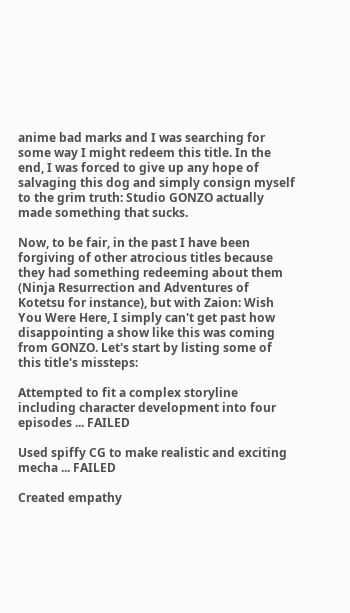anime bad marks and I was searching for some way I might redeem this title. In the end, I was forced to give up any hope of salvaging this dog and simply consign myself to the grim truth: Studio GONZO actually made something that sucks.

Now, to be fair, in the past I have been forgiving of other atrocious titles because they had something redeeming about them (Ninja Resurrection and Adventures of Kotetsu for instance), but with Zaion: Wish You Were Here, I simply can't get past how disappointing a show like this was coming from GONZO. Let's start by listing some of this title's missteps:

Attempted to fit a complex storyline including character development into four episodes ... FAILED

Used spiffy CG to make realistic and exciting mecha ... FAILED

Created empathy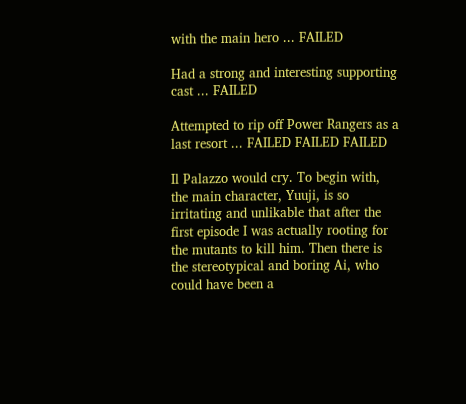with the main hero ... FAILED

Had a strong and interesting supporting cast ... FAILED

Attempted to rip off Power Rangers as a last resort ... FAILED FAILED FAILED

Il Palazzo would cry. To begin with, the main character, Yuuji, is so irritating and unlikable that after the first episode I was actually rooting for the mutants to kill him. Then there is the stereotypical and boring Ai, who could have been a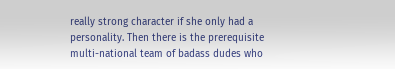really strong character if she only had a personality. Then there is the prerequisite multi-national team of badass dudes who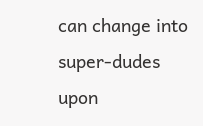can change into super-dudes upon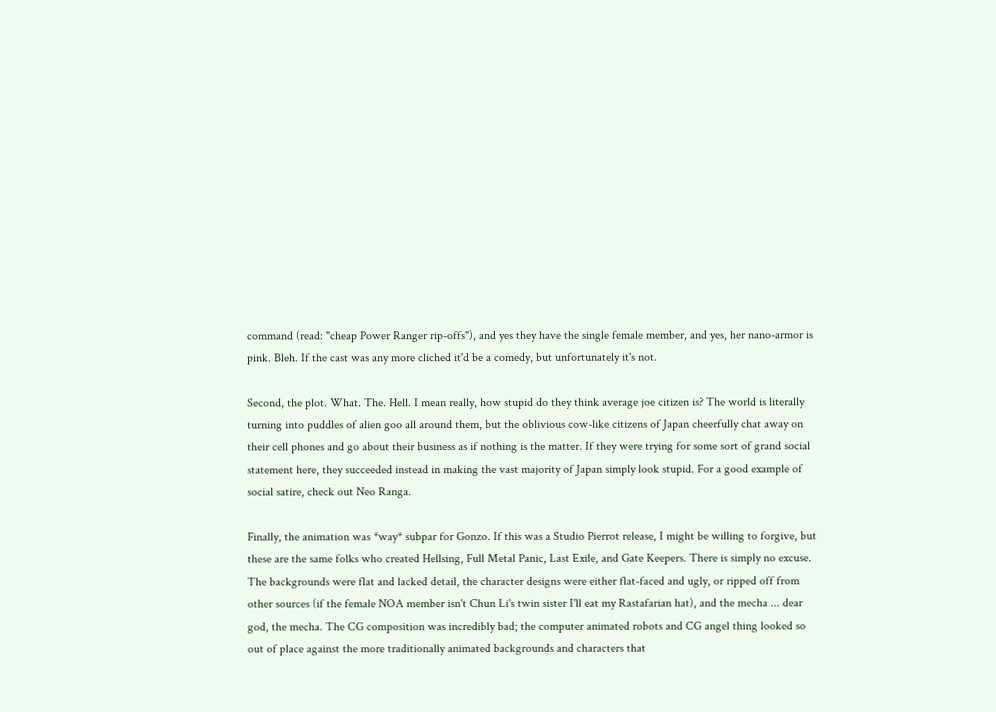command (read: "cheap Power Ranger rip-offs"), and yes they have the single female member, and yes, her nano-armor is pink. Bleh. If the cast was any more cliched it'd be a comedy, but unfortunately it's not.

Second, the plot. What. The. Hell. I mean really, how stupid do they think average joe citizen is? The world is literally turning into puddles of alien goo all around them, but the oblivious cow-like citizens of Japan cheerfully chat away on their cell phones and go about their business as if nothing is the matter. If they were trying for some sort of grand social statement here, they succeeded instead in making the vast majority of Japan simply look stupid. For a good example of social satire, check out Neo Ranga.

Finally, the animation was *way* subpar for Gonzo. If this was a Studio Pierrot release, I might be willing to forgive, but these are the same folks who created Hellsing, Full Metal Panic, Last Exile, and Gate Keepers. There is simply no excuse. The backgrounds were flat and lacked detail, the character designs were either flat-faced and ugly, or ripped off from other sources (if the female NOA member isn't Chun Li's twin sister I'll eat my Rastafarian hat), and the mecha ... dear god, the mecha. The CG composition was incredibly bad; the computer animated robots and CG angel thing looked so out of place against the more traditionally animated backgrounds and characters that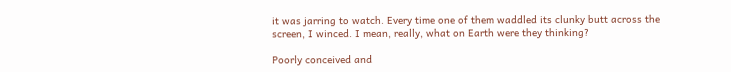it was jarring to watch. Every time one of them waddled its clunky butt across the screen, I winced. I mean, really, what on Earth were they thinking?

Poorly conceived and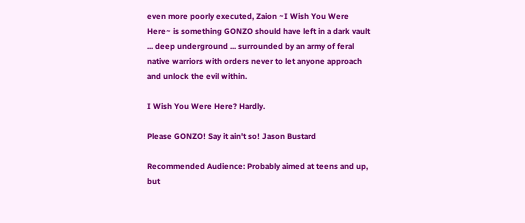even more poorly executed, Zaion ~I Wish You Were Here~ is something GONZO should have left in a dark vault ... deep underground ... surrounded by an army of feral native warriors with orders never to let anyone approach and unlock the evil within.

I Wish You Were Here? Hardly.

Please GONZO! Say it ain't so! Jason Bustard

Recommended Audience: Probably aimed at teens and up, but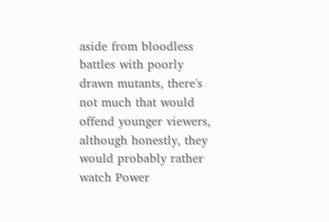aside from bloodless battles with poorly drawn mutants, there's not much that would offend younger viewers, although honestly, they would probably rather watch Power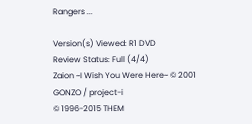Rangers ...

Version(s) Viewed: R1 DVD
Review Status: Full (4/4)
Zaion ~I Wish You Were Here~ © 2001 GONZO / project-i
© 1996-2015 THEM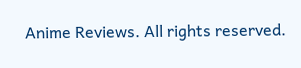Anime Reviews. All rights reserved.